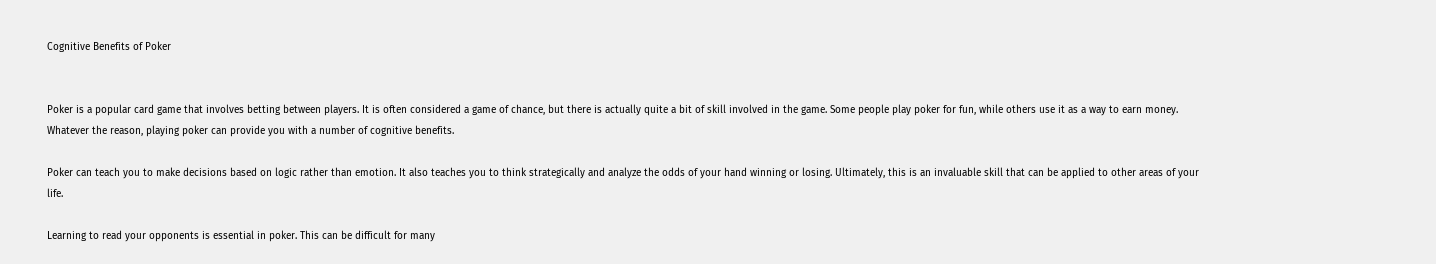Cognitive Benefits of Poker


Poker is a popular card game that involves betting between players. It is often considered a game of chance, but there is actually quite a bit of skill involved in the game. Some people play poker for fun, while others use it as a way to earn money. Whatever the reason, playing poker can provide you with a number of cognitive benefits.

Poker can teach you to make decisions based on logic rather than emotion. It also teaches you to think strategically and analyze the odds of your hand winning or losing. Ultimately, this is an invaluable skill that can be applied to other areas of your life.

Learning to read your opponents is essential in poker. This can be difficult for many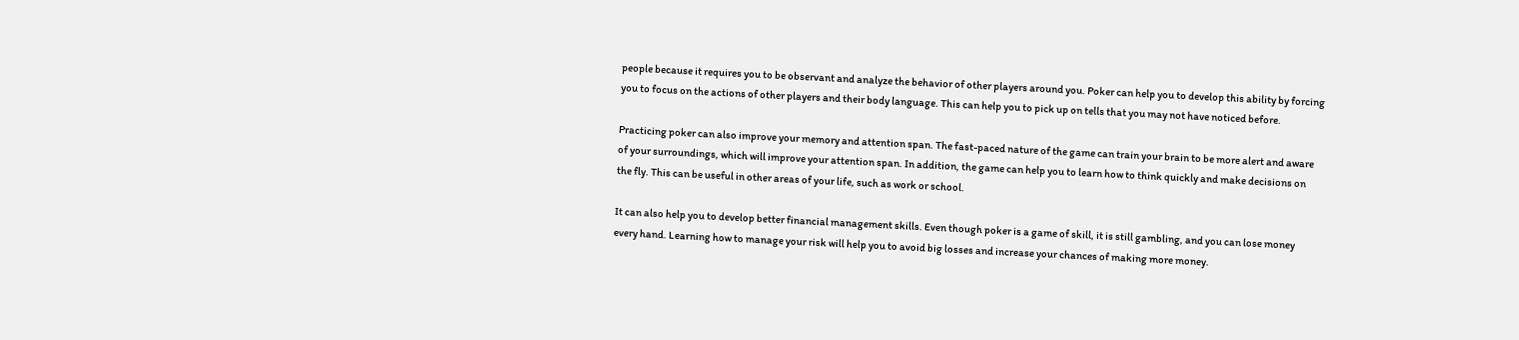people because it requires you to be observant and analyze the behavior of other players around you. Poker can help you to develop this ability by forcing you to focus on the actions of other players and their body language. This can help you to pick up on tells that you may not have noticed before.

Practicing poker can also improve your memory and attention span. The fast-paced nature of the game can train your brain to be more alert and aware of your surroundings, which will improve your attention span. In addition, the game can help you to learn how to think quickly and make decisions on the fly. This can be useful in other areas of your life, such as work or school.

It can also help you to develop better financial management skills. Even though poker is a game of skill, it is still gambling, and you can lose money every hand. Learning how to manage your risk will help you to avoid big losses and increase your chances of making more money.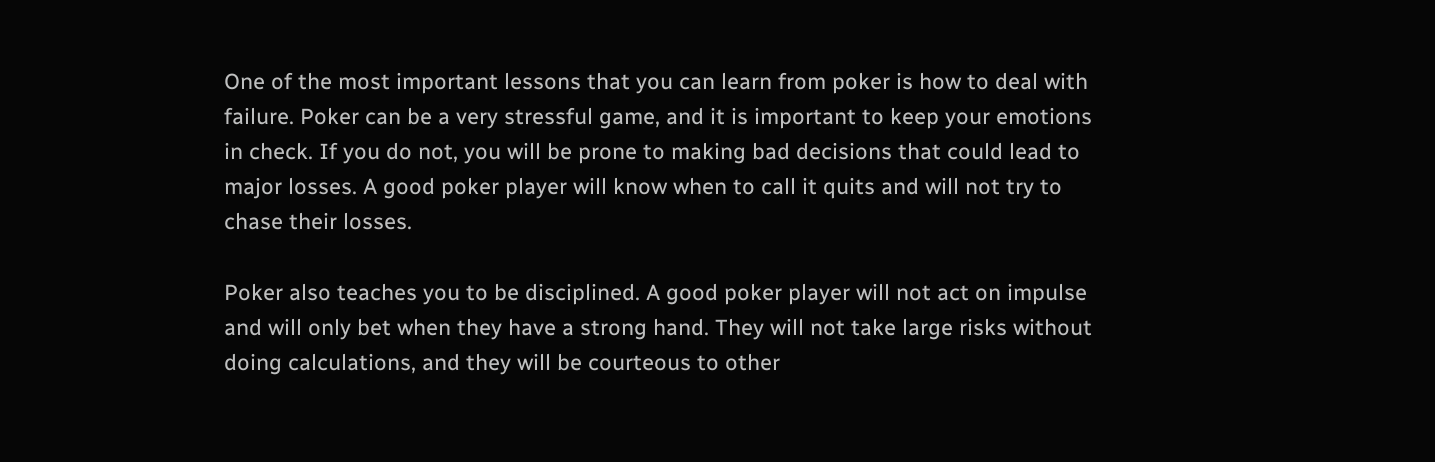One of the most important lessons that you can learn from poker is how to deal with failure. Poker can be a very stressful game, and it is important to keep your emotions in check. If you do not, you will be prone to making bad decisions that could lead to major losses. A good poker player will know when to call it quits and will not try to chase their losses.

Poker also teaches you to be disciplined. A good poker player will not act on impulse and will only bet when they have a strong hand. They will not take large risks without doing calculations, and they will be courteous to other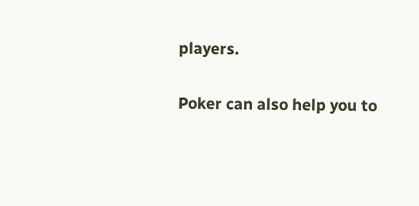players.

Poker can also help you to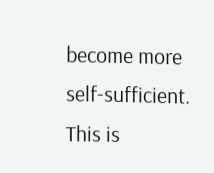become more self-sufficient. This is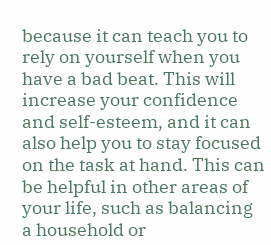because it can teach you to rely on yourself when you have a bad beat. This will increase your confidence and self-esteem, and it can also help you to stay focused on the task at hand. This can be helpful in other areas of your life, such as balancing a household or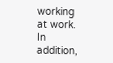working at work. In addition,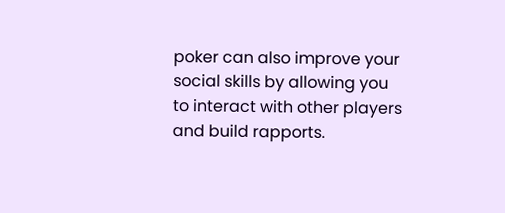poker can also improve your social skills by allowing you to interact with other players and build rapports.